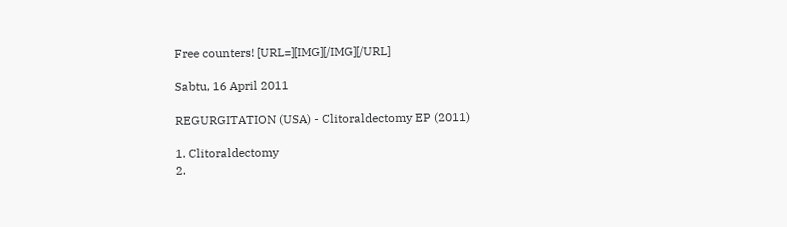Free counters! [URL=][IMG][/IMG][/URL]

Sabtu, 16 April 2011

REGURGITATION (USA) - Clitoraldectomy EP (2011)

1. Clitoraldectomy
2.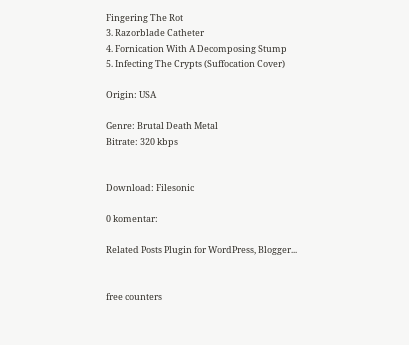Fingering The Rot
3. Razorblade Catheter
4. Fornication With A Decomposing Stump
5. Infecting The Crypts (Suffocation Cover)

Origin: USA

Genre: Brutal Death Metal
Bitrate: 320 kbps


Download: Filesonic

0 komentar:

Related Posts Plugin for WordPress, Blogger...


free counters